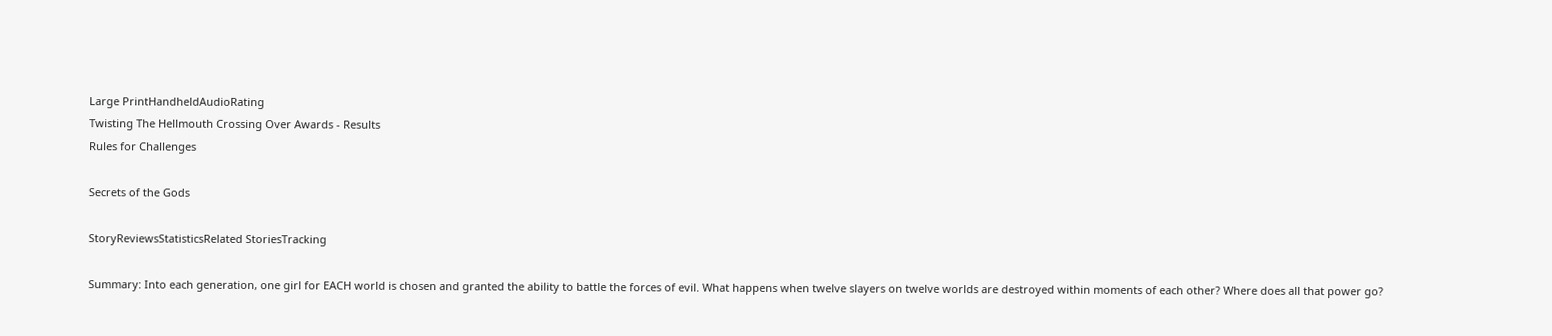Large PrintHandheldAudioRating
Twisting The Hellmouth Crossing Over Awards - Results
Rules for Challenges

Secrets of the Gods

StoryReviewsStatisticsRelated StoriesTracking

Summary: Into each generation, one girl for EACH world is chosen and granted the ability to battle the forces of evil. What happens when twelve slayers on twelve worlds are destroyed within moments of each other? Where does all that power go?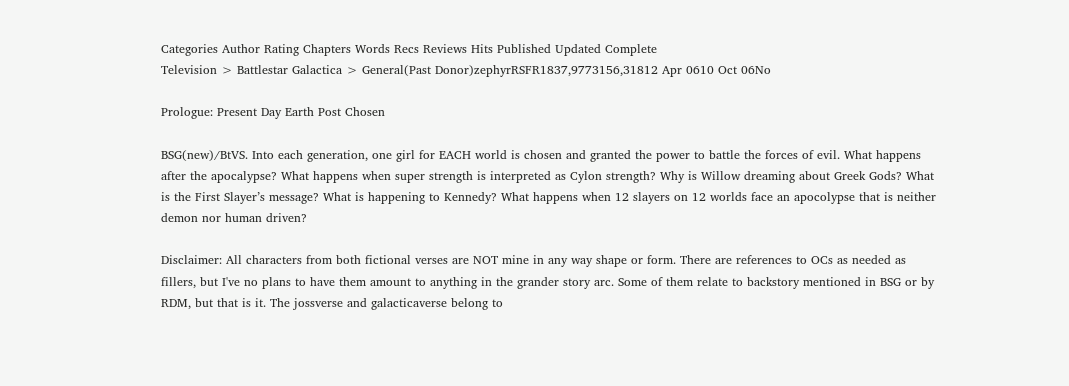Categories Author Rating Chapters Words Recs Reviews Hits Published Updated Complete
Television > Battlestar Galactica > General(Past Donor)zephyrRSFR1837,9773156,31812 Apr 0610 Oct 06No

Prologue: Present Day Earth Post Chosen

BSG(new)/BtVS. Into each generation, one girl for EACH world is chosen and granted the power to battle the forces of evil. What happens after the apocalypse? What happens when super strength is interpreted as Cylon strength? Why is Willow dreaming about Greek Gods? What is the First Slayer’s message? What is happening to Kennedy? What happens when 12 slayers on 12 worlds face an apocolypse that is neither demon nor human driven?

Disclaimer: All characters from both fictional verses are NOT mine in any way shape or form. There are references to OCs as needed as fillers, but I've no plans to have them amount to anything in the grander story arc. Some of them relate to backstory mentioned in BSG or by RDM, but that is it. The jossverse and galacticaverse belong to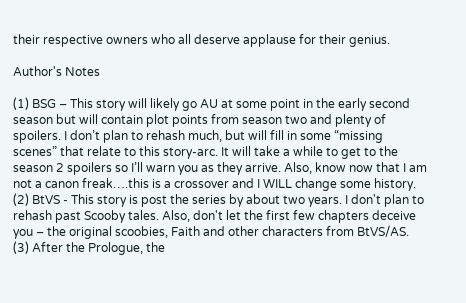their respective owners who all deserve applause for their genius.

Author's Notes

(1) BSG – This story will likely go AU at some point in the early second season but will contain plot points from season two and plenty of spoilers. I don’t plan to rehash much, but will fill in some “missing scenes” that relate to this story-arc. It will take a while to get to the season 2 spoilers so I’ll warn you as they arrive. Also, know now that I am not a canon freak….this is a crossover and I WILL change some history.
(2) BtVS - This story is post the series by about two years. I don't plan to rehash past Scooby tales. Also, don't let the first few chapters deceive you – the original scoobies, Faith and other characters from BtVS/AS.
(3) After the Prologue, the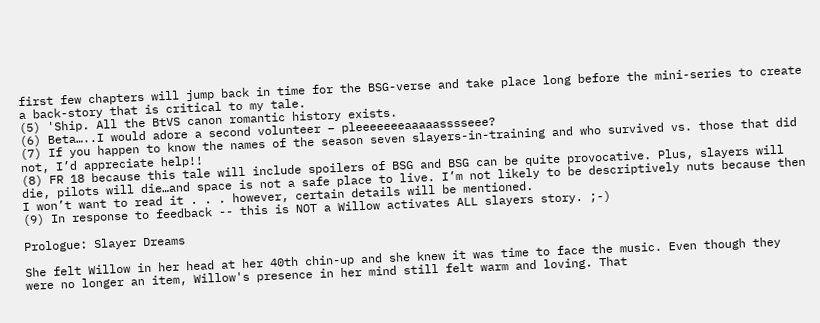first few chapters will jump back in time for the BSG-verse and take place long before the mini-series to create a back-story that is critical to my tale.
(5) 'Ship. All the BtVS canon romantic history exists.
(6) Beta…..I would adore a second volunteer – pleeeeeeeaaaaasssseee?
(7) If you happen to know the names of the season seven slayers-in-training and who survived vs. those that did not, I’d appreciate help!!
(8) FR 18 because this tale will include spoilers of BSG and BSG can be quite provocative. Plus, slayers will die, pilots will die…and space is not a safe place to live. I’m not likely to be descriptively nuts because then I won’t want to read it . . . however, certain details will be mentioned.
(9) In response to feedback -- this is NOT a Willow activates ALL slayers story. ;-)

Prologue: Slayer Dreams

She felt Willow in her head at her 40th chin-up and she knew it was time to face the music. Even though they were no longer an item, Willow's presence in her mind still felt warm and loving. That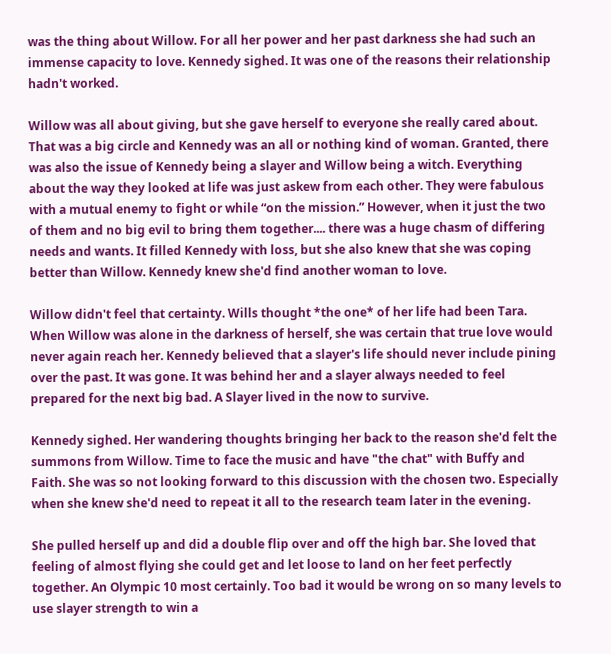was the thing about Willow. For all her power and her past darkness she had such an immense capacity to love. Kennedy sighed. It was one of the reasons their relationship hadn't worked.

Willow was all about giving, but she gave herself to everyone she really cared about. That was a big circle and Kennedy was an all or nothing kind of woman. Granted, there was also the issue of Kennedy being a slayer and Willow being a witch. Everything about the way they looked at life was just askew from each other. They were fabulous with a mutual enemy to fight or while “on the mission.” However, when it just the two of them and no big evil to bring them together.... there was a huge chasm of differing needs and wants. It filled Kennedy with loss, but she also knew that she was coping better than Willow. Kennedy knew she'd find another woman to love.

Willow didn't feel that certainty. Wills thought *the one* of her life had been Tara. When Willow was alone in the darkness of herself, she was certain that true love would never again reach her. Kennedy believed that a slayer's life should never include pining over the past. It was gone. It was behind her and a slayer always needed to feel prepared for the next big bad. A Slayer lived in the now to survive.

Kennedy sighed. Her wandering thoughts bringing her back to the reason she'd felt the summons from Willow. Time to face the music and have "the chat" with Buffy and Faith. She was so not looking forward to this discussion with the chosen two. Especially when she knew she'd need to repeat it all to the research team later in the evening.

She pulled herself up and did a double flip over and off the high bar. She loved that feeling of almost flying she could get and let loose to land on her feet perfectly together. An Olympic 10 most certainly. Too bad it would be wrong on so many levels to use slayer strength to win a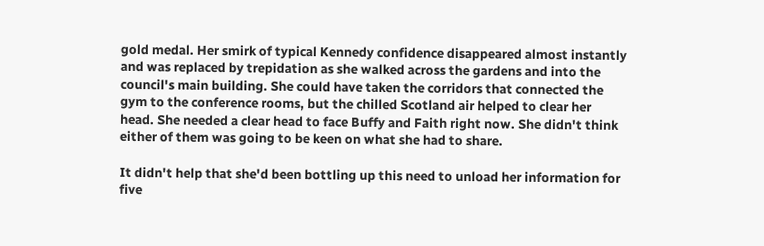gold medal. Her smirk of typical Kennedy confidence disappeared almost instantly and was replaced by trepidation as she walked across the gardens and into the council's main building. She could have taken the corridors that connected the gym to the conference rooms, but the chilled Scotland air helped to clear her head. She needed a clear head to face Buffy and Faith right now. She didn't think either of them was going to be keen on what she had to share.

It didn't help that she'd been bottling up this need to unload her information for five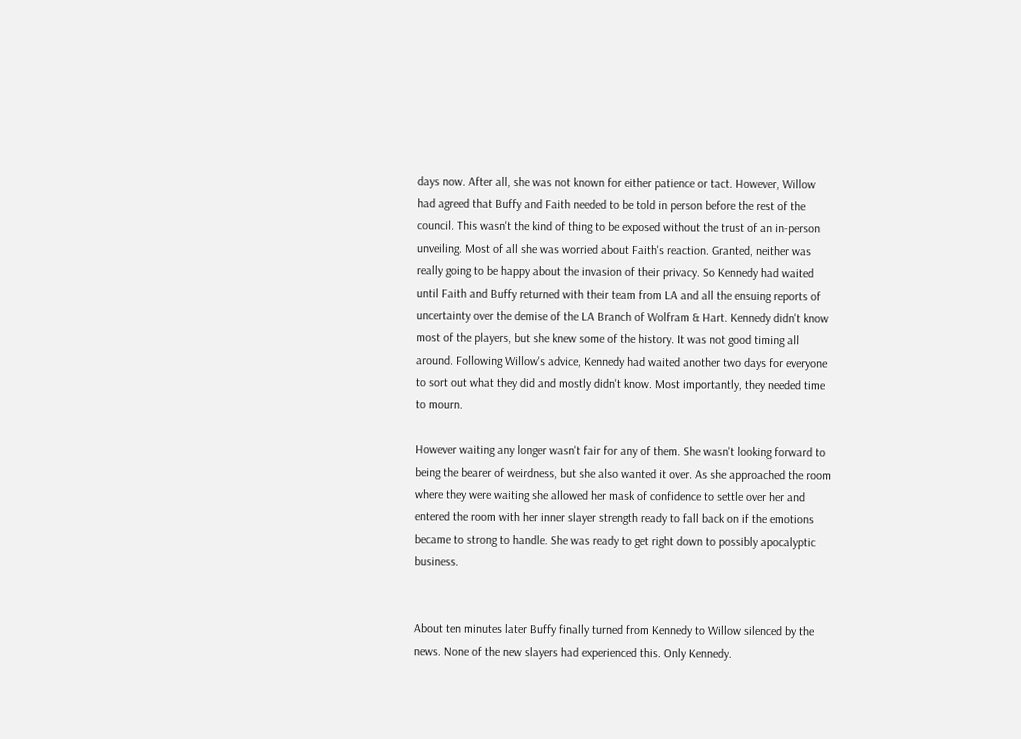days now. After all, she was not known for either patience or tact. However, Willow had agreed that Buffy and Faith needed to be told in person before the rest of the council. This wasn't the kind of thing to be exposed without the trust of an in-person unveiling. Most of all she was worried about Faith's reaction. Granted, neither was really going to be happy about the invasion of their privacy. So Kennedy had waited until Faith and Buffy returned with their team from LA and all the ensuing reports of uncertainty over the demise of the LA Branch of Wolfram & Hart. Kennedy didn't know most of the players, but she knew some of the history. It was not good timing all around. Following Willow's advice, Kennedy had waited another two days for everyone to sort out what they did and mostly didn't know. Most importantly, they needed time to mourn.

However waiting any longer wasn't fair for any of them. She wasn't looking forward to being the bearer of weirdness, but she also wanted it over. As she approached the room where they were waiting she allowed her mask of confidence to settle over her and entered the room with her inner slayer strength ready to fall back on if the emotions became to strong to handle. She was ready to get right down to possibly apocalyptic business.


About ten minutes later Buffy finally turned from Kennedy to Willow silenced by the news. None of the new slayers had experienced this. Only Kennedy.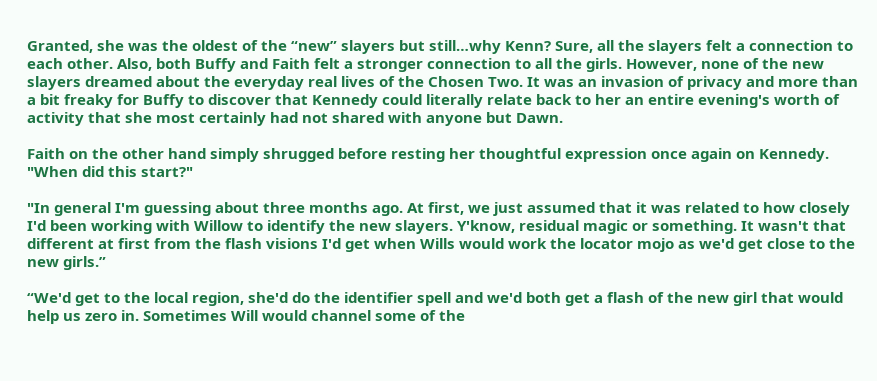Granted, she was the oldest of the “new” slayers but still…why Kenn? Sure, all the slayers felt a connection to each other. Also, both Buffy and Faith felt a stronger connection to all the girls. However, none of the new slayers dreamed about the everyday real lives of the Chosen Two. It was an invasion of privacy and more than a bit freaky for Buffy to discover that Kennedy could literally relate back to her an entire evening's worth of activity that she most certainly had not shared with anyone but Dawn.

Faith on the other hand simply shrugged before resting her thoughtful expression once again on Kennedy. "When did this start?"

"In general I'm guessing about three months ago. At first, we just assumed that it was related to how closely I'd been working with Willow to identify the new slayers. Y'know, residual magic or something. It wasn't that different at first from the flash visions I'd get when Wills would work the locator mojo as we'd get close to the new girls.”

“We'd get to the local region, she'd do the identifier spell and we'd both get a flash of the new girl that would help us zero in. Sometimes Will would channel some of the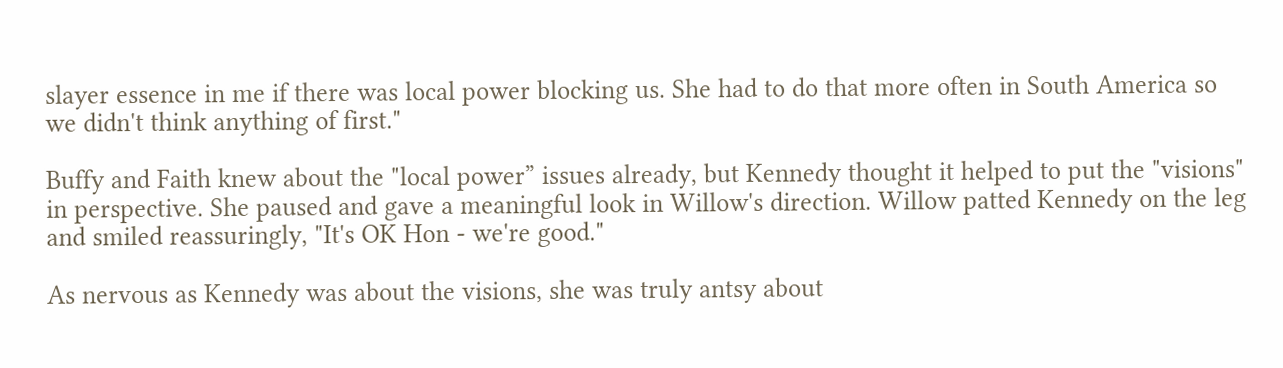slayer essence in me if there was local power blocking us. She had to do that more often in South America so we didn't think anything of first."

Buffy and Faith knew about the "local power” issues already, but Kennedy thought it helped to put the "visions" in perspective. She paused and gave a meaningful look in Willow's direction. Willow patted Kennedy on the leg and smiled reassuringly, "It's OK Hon - we're good."

As nervous as Kennedy was about the visions, she was truly antsy about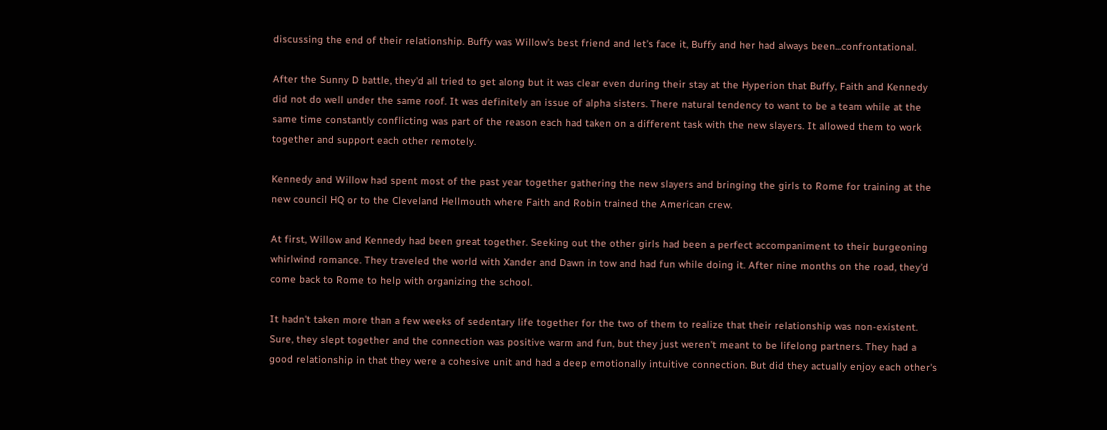discussing the end of their relationship. Buffy was Willow's best friend and let's face it, Buffy and her had always been...confrontational.

After the Sunny D battle, they'd all tried to get along but it was clear even during their stay at the Hyperion that Buffy, Faith and Kennedy did not do well under the same roof. It was definitely an issue of alpha sisters. There natural tendency to want to be a team while at the same time constantly conflicting was part of the reason each had taken on a different task with the new slayers. It allowed them to work together and support each other remotely.

Kennedy and Willow had spent most of the past year together gathering the new slayers and bringing the girls to Rome for training at the new council HQ or to the Cleveland Hellmouth where Faith and Robin trained the American crew.

At first, Willow and Kennedy had been great together. Seeking out the other girls had been a perfect accompaniment to their burgeoning whirlwind romance. They traveled the world with Xander and Dawn in tow and had fun while doing it. After nine months on the road, they'd come back to Rome to help with organizing the school.

It hadn't taken more than a few weeks of sedentary life together for the two of them to realize that their relationship was non-existent. Sure, they slept together and the connection was positive warm and fun, but they just weren't meant to be lifelong partners. They had a good relationship in that they were a cohesive unit and had a deep emotionally intuitive connection. But did they actually enjoy each other's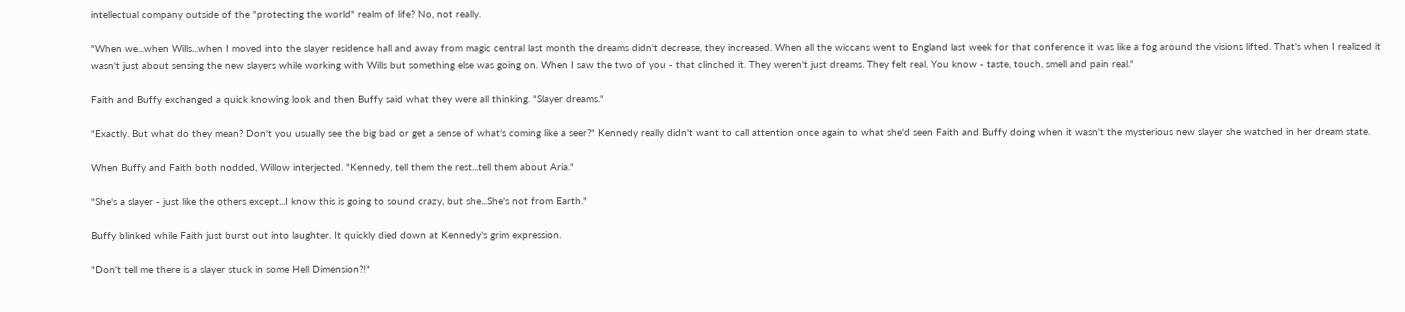intellectual company outside of the "protecting the world" realm of life? No, not really.

"When we...when Wills...when I moved into the slayer residence hall and away from magic central last month the dreams didn't decrease, they increased. When all the wiccans went to England last week for that conference it was like a fog around the visions lifted. That's when I realized it wasn't just about sensing the new slayers while working with Wills but something else was going on. When I saw the two of you - that clinched it. They weren't just dreams. They felt real. You know - taste, touch, smell and pain real."

Faith and Buffy exchanged a quick knowing look and then Buffy said what they were all thinking. "Slayer dreams."

"Exactly. But what do they mean? Don't you usually see the big bad or get a sense of what's coming like a seer?" Kennedy really didn't want to call attention once again to what she'd seen Faith and Buffy doing when it wasn't the mysterious new slayer she watched in her dream state.

When Buffy and Faith both nodded, Willow interjected. "Kennedy, tell them the rest...tell them about Aria."

"She's a slayer - just like the others except...I know this is going to sound crazy, but she...She's not from Earth."

Buffy blinked while Faith just burst out into laughter. It quickly died down at Kennedy's grim expression.

"Don't tell me there is a slayer stuck in some Hell Dimension?!"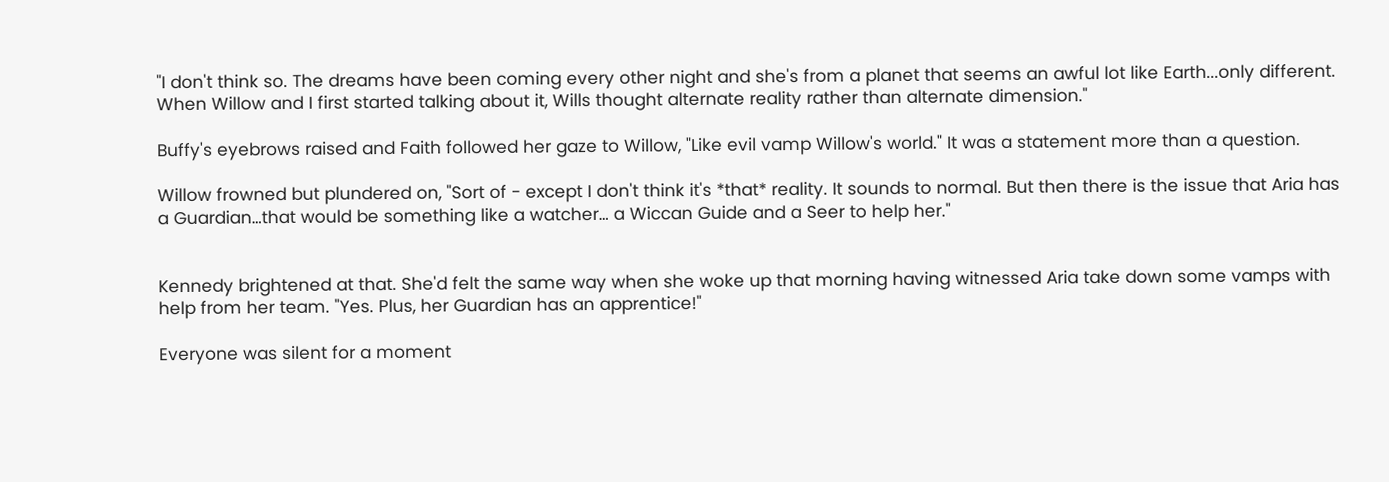"I don't think so. The dreams have been coming every other night and she's from a planet that seems an awful lot like Earth...only different. When Willow and I first started talking about it, Wills thought alternate reality rather than alternate dimension."

Buffy's eyebrows raised and Faith followed her gaze to Willow, "Like evil vamp Willow's world." It was a statement more than a question.

Willow frowned but plundered on, "Sort of - except I don't think it's *that* reality. It sounds to normal. But then there is the issue that Aria has a Guardian…that would be something like a watcher… a Wiccan Guide and a Seer to help her."


Kennedy brightened at that. She'd felt the same way when she woke up that morning having witnessed Aria take down some vamps with help from her team. "Yes. Plus, her Guardian has an apprentice!"

Everyone was silent for a moment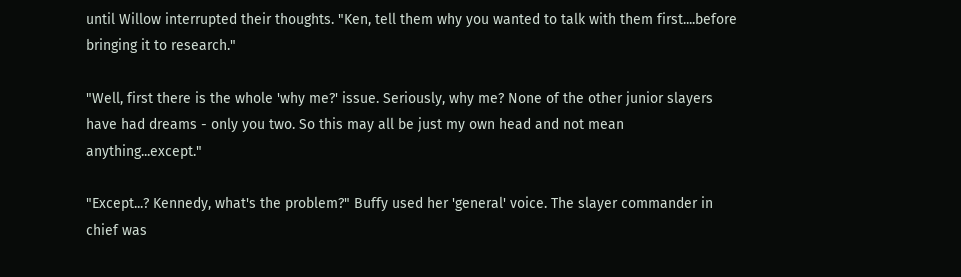until Willow interrupted their thoughts. "Ken, tell them why you wanted to talk with them first....before bringing it to research."

"Well, first there is the whole 'why me?' issue. Seriously, why me? None of the other junior slayers have had dreams - only you two. So this may all be just my own head and not mean anything...except."

"Except...? Kennedy, what's the problem?" Buffy used her 'general' voice. The slayer commander in chief was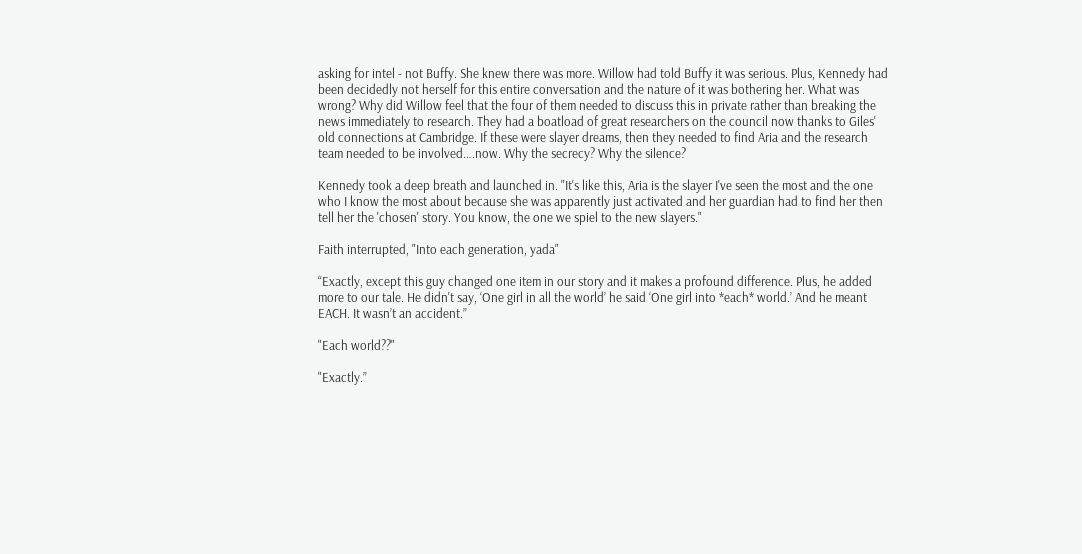asking for intel - not Buffy. She knew there was more. Willow had told Buffy it was serious. Plus, Kennedy had been decidedly not herself for this entire conversation and the nature of it was bothering her. What was wrong? Why did Willow feel that the four of them needed to discuss this in private rather than breaking the news immediately to research. They had a boatload of great researchers on the council now thanks to Giles' old connections at Cambridge. If these were slayer dreams, then they needed to find Aria and the research team needed to be involved….now. Why the secrecy? Why the silence?

Kennedy took a deep breath and launched in. "It's like this, Aria is the slayer I've seen the most and the one who I know the most about because she was apparently just activated and her guardian had to find her then tell her the 'chosen' story. You know, the one we spiel to the new slayers."

Faith interrupted, "Into each generation, yada"

“Exactly, except this guy changed one item in our story and it makes a profound difference. Plus, he added more to our tale. He didn't say, ‘One girl in all the world’ he said ‘One girl into *each* world.’ And he meant EACH. It wasn’t an accident.”

"Each world??"

"Exactly.”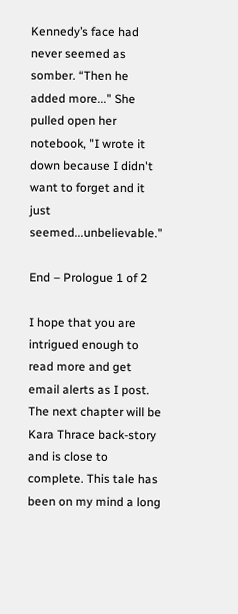Kennedy’s face had never seemed as somber. “Then he added more..." She pulled open her notebook, "I wrote it down because I didn't want to forget and it just seemed...unbelievable."

End – Prologue 1 of 2

I hope that you are intrigued enough to read more and get email alerts as I post. The next chapter will be Kara Thrace back-story and is close to complete. This tale has been on my mind a long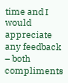time and I would appreciate any feedback – both compliments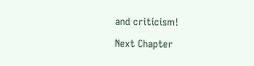and criticism!
Next Chapter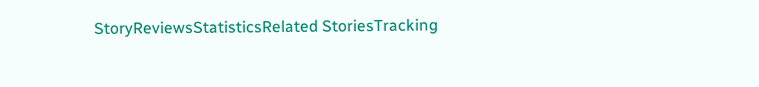StoryReviewsStatisticsRelated StoriesTracking